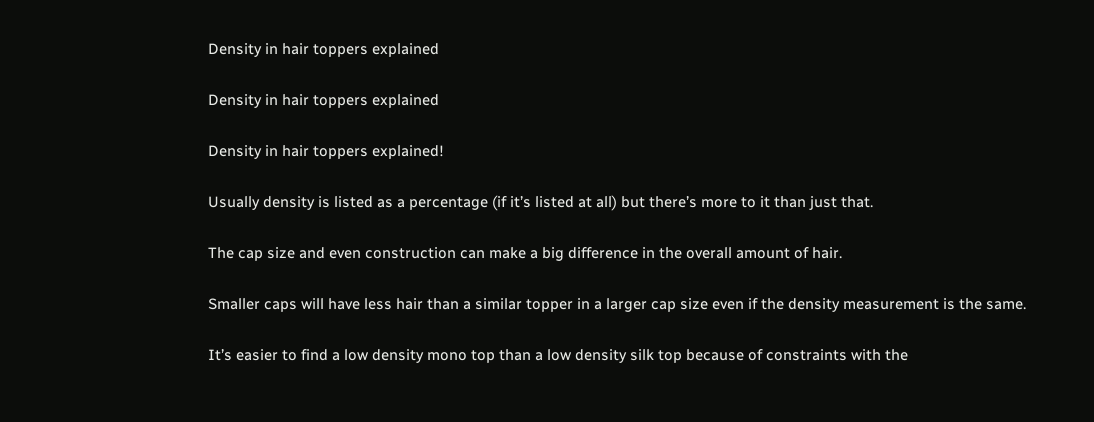Density in hair toppers explained

Density in hair toppers explained

Density in hair toppers explained!

Usually density is listed as a percentage (if it’s listed at all) but there’s more to it than just that.

The cap size and even construction can make a big difference in the overall amount of hair.

Smaller caps will have less hair than a similar topper in a larger cap size even if the density measurement is the same.

It’s easier to find a low density mono top than a low density silk top because of constraints with the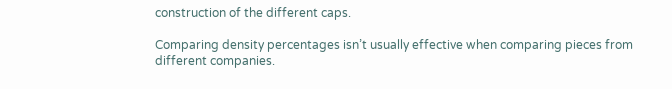construction of the different caps.

Comparing density percentages isn’t usually effective when comparing pieces from different companies.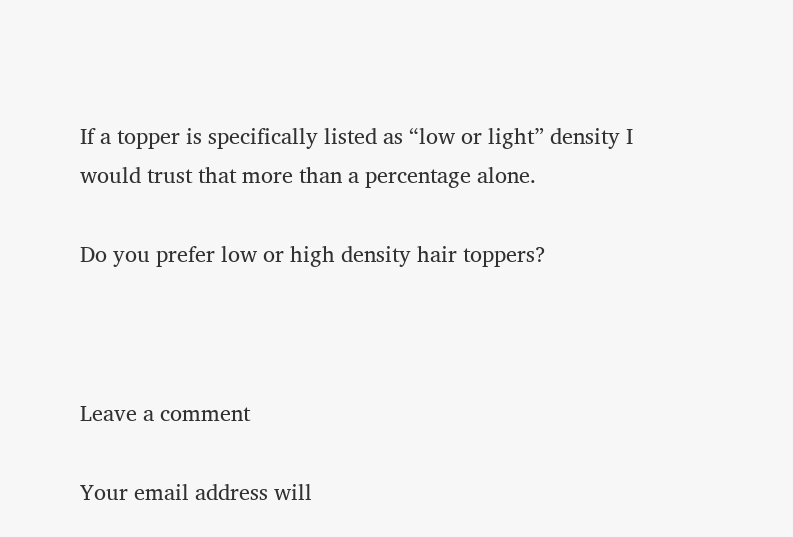If a topper is specifically listed as “low or light” density I would trust that more than a percentage alone.

Do you prefer low or high density hair toppers?



Leave a comment

Your email address will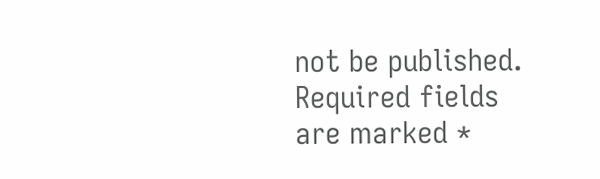not be published. Required fields are marked *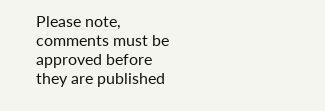Please note, comments must be approved before they are published